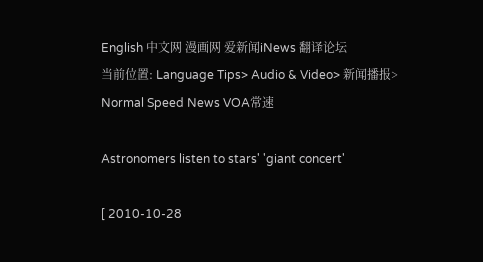English 中文网 漫画网 爱新闻iNews 翻译论坛
当前位置: Language Tips> Audio & Video> 新闻播报> Normal Speed News VOA常速

Astronomers listen to stars' 'giant concert'

[ 2010-10-28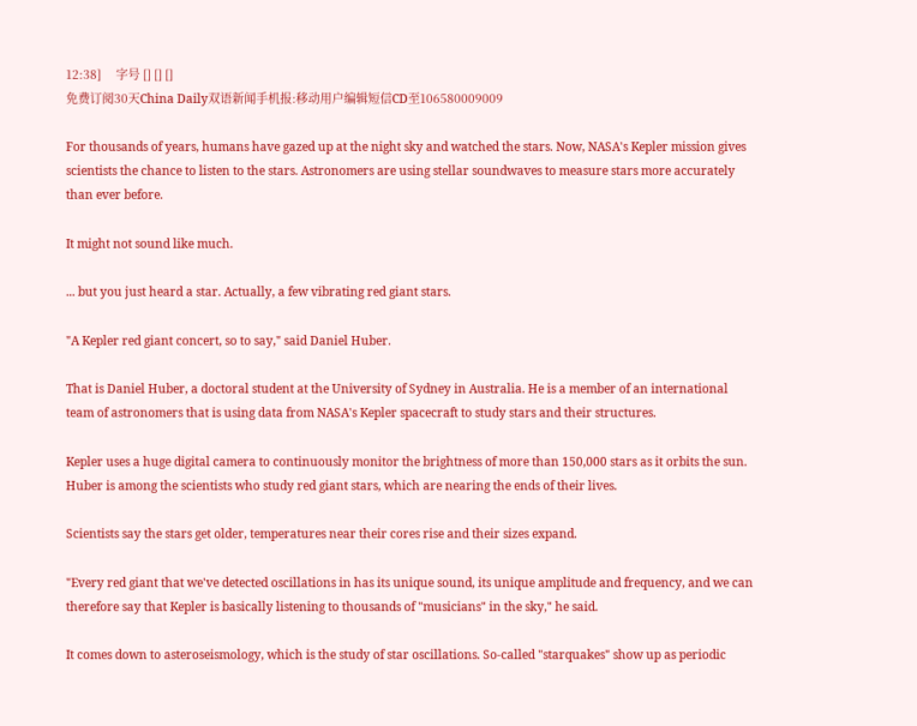12:38]     字号 [] [] []
免费订阅30天China Daily双语新闻手机报:移动用户编辑短信CD至106580009009

For thousands of years, humans have gazed up at the night sky and watched the stars. Now, NASA's Kepler mission gives scientists the chance to listen to the stars. Astronomers are using stellar soundwaves to measure stars more accurately than ever before.

It might not sound like much.

... but you just heard a star. Actually, a few vibrating red giant stars.

"A Kepler red giant concert, so to say," said Daniel Huber.

That is Daniel Huber, a doctoral student at the University of Sydney in Australia. He is a member of an international team of astronomers that is using data from NASA's Kepler spacecraft to study stars and their structures.

Kepler uses a huge digital camera to continuously monitor the brightness of more than 150,000 stars as it orbits the sun. Huber is among the scientists who study red giant stars, which are nearing the ends of their lives.

Scientists say the stars get older, temperatures near their cores rise and their sizes expand.

"Every red giant that we've detected oscillations in has its unique sound, its unique amplitude and frequency, and we can therefore say that Kepler is basically listening to thousands of "musicians" in the sky," he said.

It comes down to asteroseismology, which is the study of star oscillations. So-called "starquakes" show up as periodic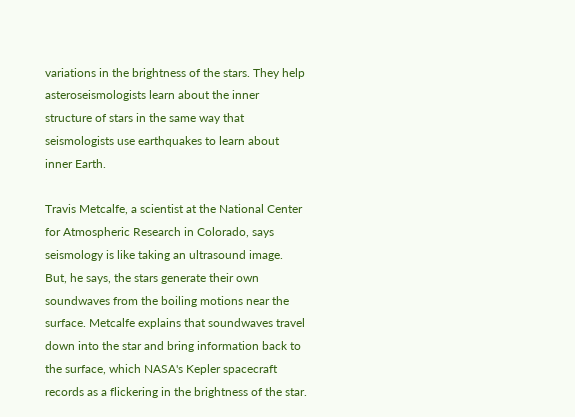variations in the brightness of the stars. They help asteroseismologists learn about the inner structure of stars in the same way that seismologists use earthquakes to learn about inner Earth.

Travis Metcalfe, a scientist at the National Center for Atmospheric Research in Colorado, says seismology is like taking an ultrasound image. But, he says, the stars generate their own soundwaves from the boiling motions near the surface. Metcalfe explains that soundwaves travel down into the star and bring information back to the surface, which NASA's Kepler spacecraft records as a flickering in the brightness of the star.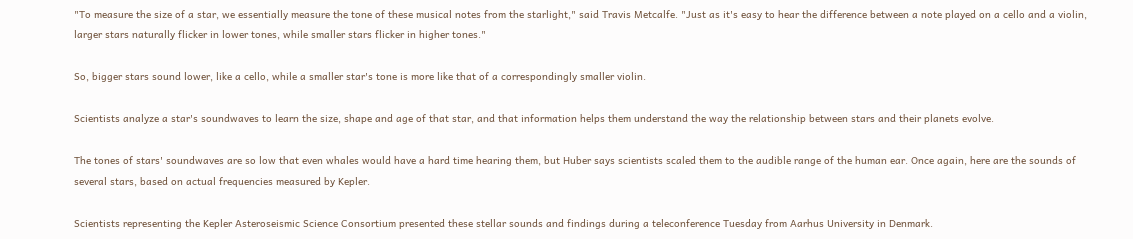"To measure the size of a star, we essentially measure the tone of these musical notes from the starlight," said Travis Metcalfe. "Just as it's easy to hear the difference between a note played on a cello and a violin, larger stars naturally flicker in lower tones, while smaller stars flicker in higher tones."

So, bigger stars sound lower, like a cello, while a smaller star's tone is more like that of a correspondingly smaller violin.

Scientists analyze a star's soundwaves to learn the size, shape and age of that star, and that information helps them understand the way the relationship between stars and their planets evolve.

The tones of stars' soundwaves are so low that even whales would have a hard time hearing them, but Huber says scientists scaled them to the audible range of the human ear. Once again, here are the sounds of several stars, based on actual frequencies measured by Kepler.

Scientists representing the Kepler Asteroseismic Science Consortium presented these stellar sounds and findings during a teleconference Tuesday from Aarhus University in Denmark.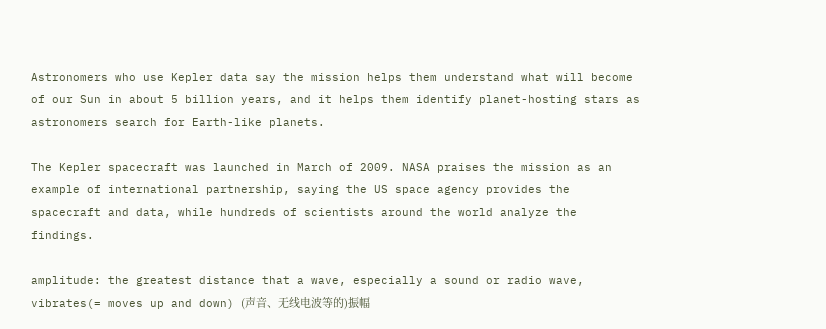Astronomers who use Kepler data say the mission helps them understand what will become of our Sun in about 5 billion years, and it helps them identify planet-hosting stars as astronomers search for Earth-like planets.

The Kepler spacecraft was launched in March of 2009. NASA praises the mission as an example of international partnership, saying the US space agency provides the spacecraft and data, while hundreds of scientists around the world analyze the findings.

amplitude: the greatest distance that a wave, especially a sound or radio wave, vibrates(= moves up and down) (声音、无线电波等的)振幅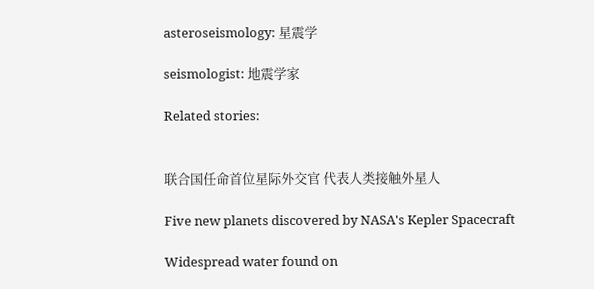asteroseismology: 星震学

seismologist: 地震学家

Related stories:


联合国任命首位星际外交官 代表人类接触外星人

Five new planets discovered by NASA's Kepler Spacecraft

Widespread water found on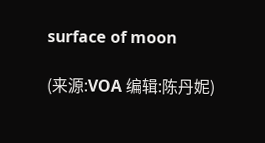surface of moon

(来源:VOA 编辑:陈丹妮)